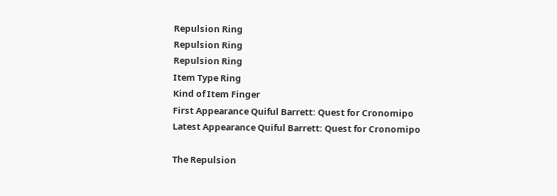Repulsion Ring
Repulsion Ring
Repulsion Ring
Item Type Ring
Kind of Item Finger
First Appearance Quiful Barrett: Quest for Cronomipo
Latest Appearance Quiful Barrett: Quest for Cronomipo

The Repulsion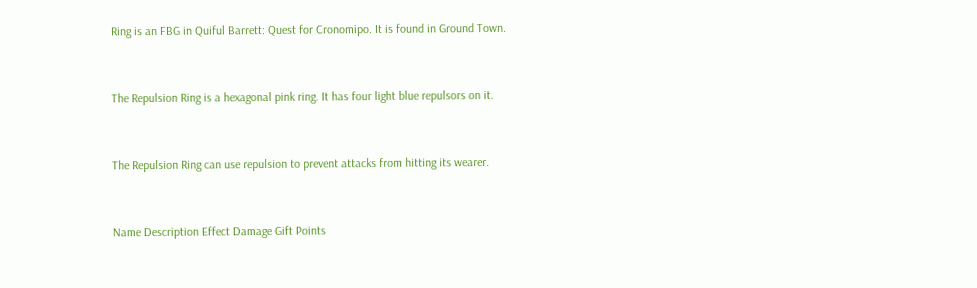Ring is an FBG in Quiful Barrett: Quest for Cronomipo. It is found in Ground Town.


The Repulsion Ring is a hexagonal pink ring. It has four light blue repulsors on it.


The Repulsion Ring can use repulsion to prevent attacks from hitting its wearer.


Name Description Effect Damage Gift Points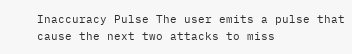Inaccuracy Pulse The user emits a pulse that cause the next two attacks to miss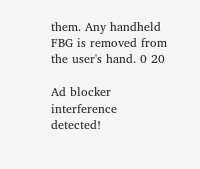them. Any handheld FBG is removed from the user's hand. 0 20

Ad blocker interference detected!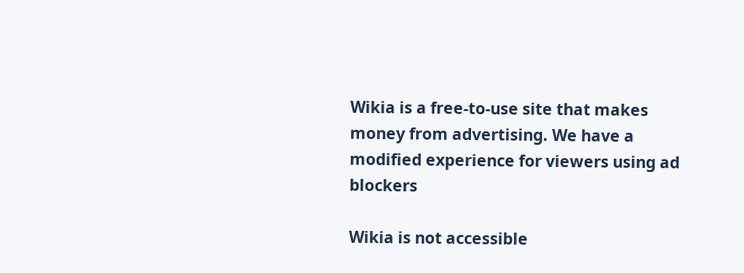Wikia is a free-to-use site that makes money from advertising. We have a modified experience for viewers using ad blockers

Wikia is not accessible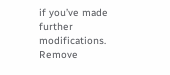if you’ve made further modifications. Remove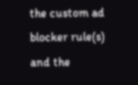the custom ad blocker rule(s) and the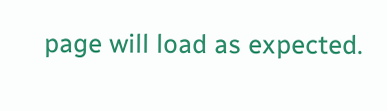page will load as expected.